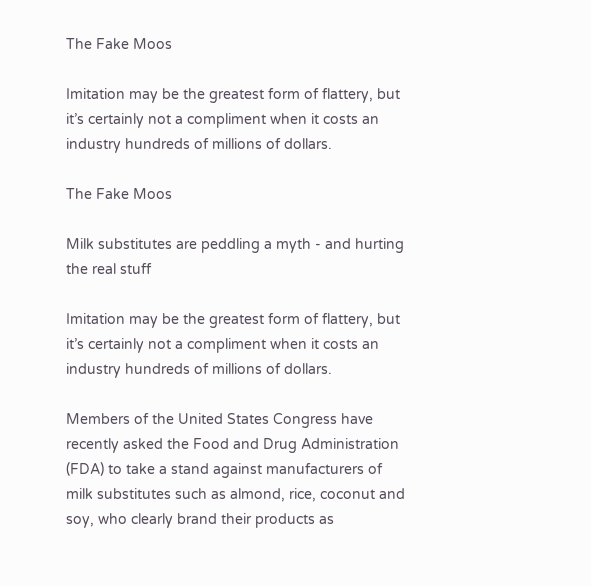The Fake Moos

Imitation may be the greatest form of flattery, but it’s certainly not a compliment when it costs an industry hundreds of millions of dollars.

The Fake Moos

Milk substitutes are peddling a myth - and hurting the real stuff

Imitation may be the greatest form of flattery, but it’s certainly not a compliment when it costs an industry hundreds of millions of dollars.

Members of the United States Congress have recently asked the Food and Drug Administration (FDA) to take a stand against manufacturers of milk substitutes such as almond, rice, coconut and soy, who clearly brand their products as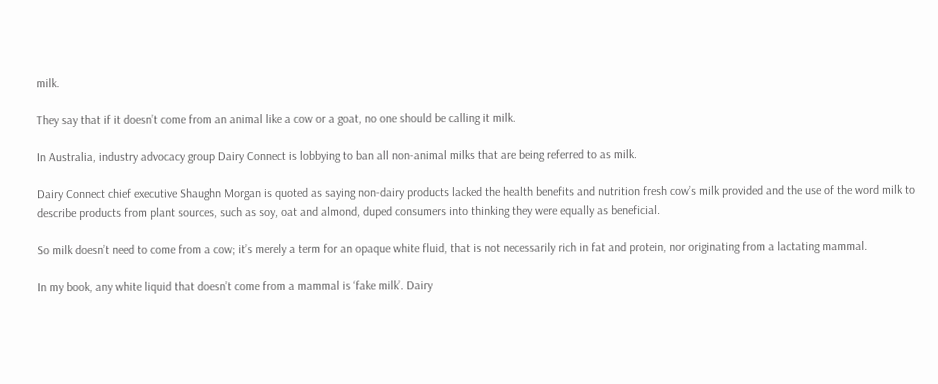milk.

They say that if it doesn’t come from an animal like a cow or a goat, no one should be calling it milk.

In Australia, industry advocacy group Dairy Connect is lobbying to ban all non-animal milks that are being referred to as milk.

Dairy Connect chief executive Shaughn Morgan is quoted as saying non-dairy products lacked the health benefits and nutrition fresh cow’s milk provided and the use of the word milk to describe products from plant sources, such as soy, oat and almond, duped consumers into thinking they were equally as beneficial.

So milk doesn’t need to come from a cow; it’s merely a term for an opaque white fluid, that is not necessarily rich in fat and protein, nor originating from a lactating mammal.

In my book, any white liquid that doesn’t come from a mammal is ‘fake milk’. Dairy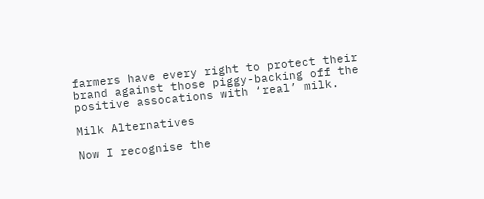farmers have every right to protect their brand against those piggy-backing off the positive assocations with ‘real’ milk.

Milk Alternatives

Now I recognise the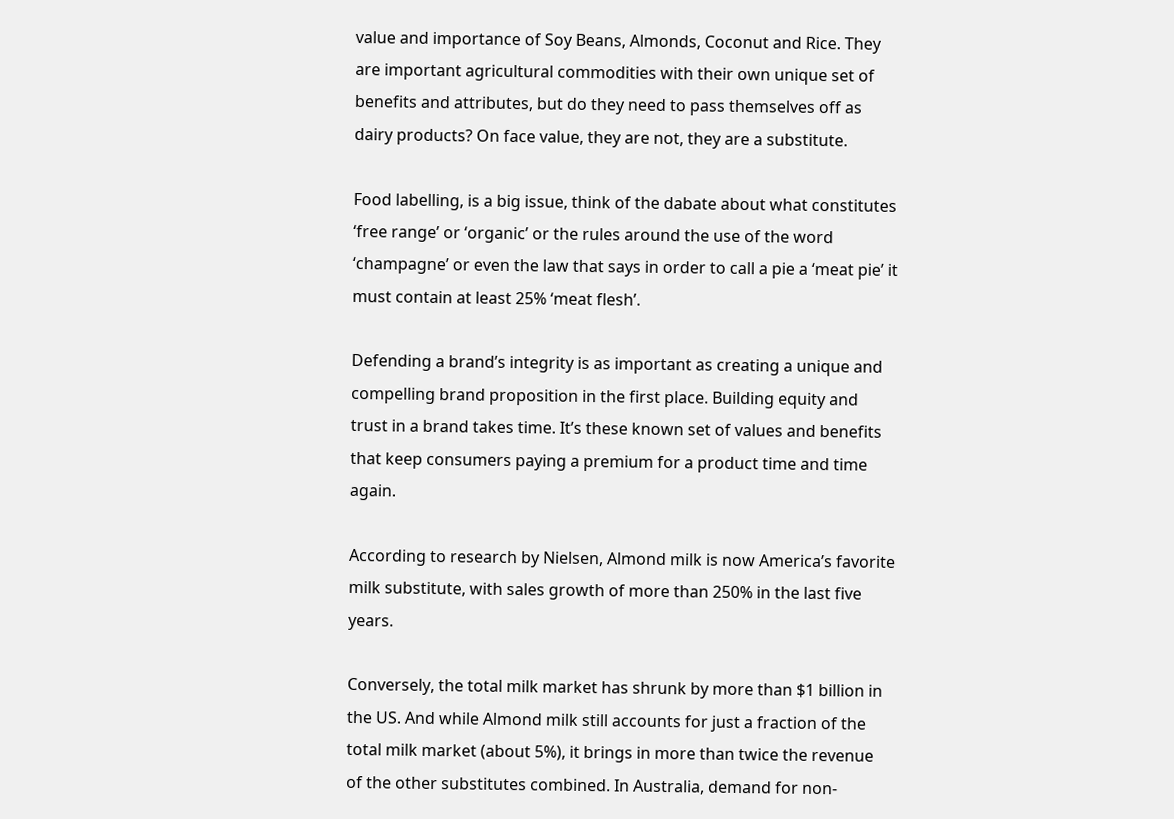value and importance of Soy Beans, Almonds, Coconut and Rice. They are important agricultural commodities with their own unique set of benefits and attributes, but do they need to pass themselves off as dairy products? On face value, they are not, they are a substitute.

Food labelling, is a big issue, think of the dabate about what constitutes ‘free range’ or ‘organic’ or the rules around the use of the word ‘champagne’ or even the law that says in order to call a pie a ‘meat pie’ it must contain at least 25% ‘meat flesh’.

Defending a brand’s integrity is as important as creating a unique and compelling brand proposition in the first place. Building equity and trust in a brand takes time. It’s these known set of values and benefits that keep consumers paying a premium for a product time and time again.

According to research by Nielsen, Almond milk is now America’s favorite milk substitute, with sales growth of more than 250% in the last five years.

Conversely, the total milk market has shrunk by more than $1 billion in the US. And while Almond milk still accounts for just a fraction of the total milk market (about 5%), it brings in more than twice the revenue of the other substitutes combined. In Australia, demand for non-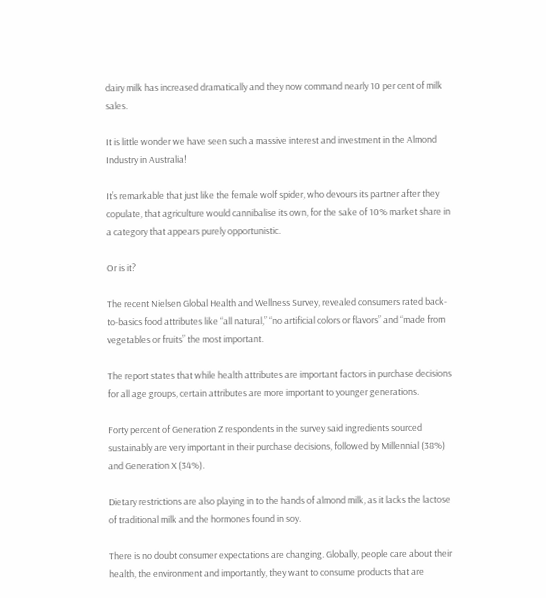dairy milk has increased dramatically and they now command nearly 10 per cent of milk sales.

It is little wonder we have seen such a massive interest and investment in the Almond Industry in Australia!

It’s remarkable that just like the female wolf spider, who devours its partner after they copulate, that agriculture would cannibalise its own, for the sake of 10% market share in a category that appears purely opportunistic.

Or is it?

The recent Nielsen Global Health and Wellness Survey, revealed consumers rated back-to-basics food attributes like “all natural,” “no artificial colors or flavors” and “made from vegetables or fruits” the most important.

The report states that while health attributes are important factors in purchase decisions for all age groups, certain attributes are more important to younger generations.

Forty percent of Generation Z respondents in the survey said ingredients sourced sustainably are very important in their purchase decisions, followed by Millennial (38%) and Generation X (34%).

Dietary restrictions are also playing in to the hands of almond milk, as it lacks the lactose of traditional milk and the hormones found in soy.

There is no doubt consumer expectations are changing. Globally, people care about their health, the environment and importantly, they want to consume products that are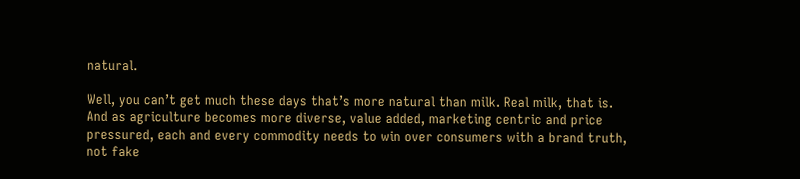natural.

Well, you can’t get much these days that’s more natural than milk. Real milk, that is. And as agriculture becomes more diverse, value added, marketing centric and price pressured, each and every commodity needs to win over consumers with a brand truth, not fake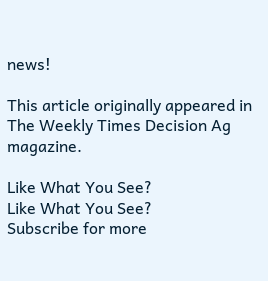news!

This article originally appeared in The Weekly Times Decision Ag magazine.

Like What You See?
Like What You See?
Subscribe for more